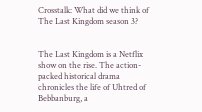Crosstalk: What did we think of The Last Kingdom season 3?


The Last Kingdom is a Netflix show on the rise. The action-packed historical drama chronicles the life of Uhtred of Bebbanburg, a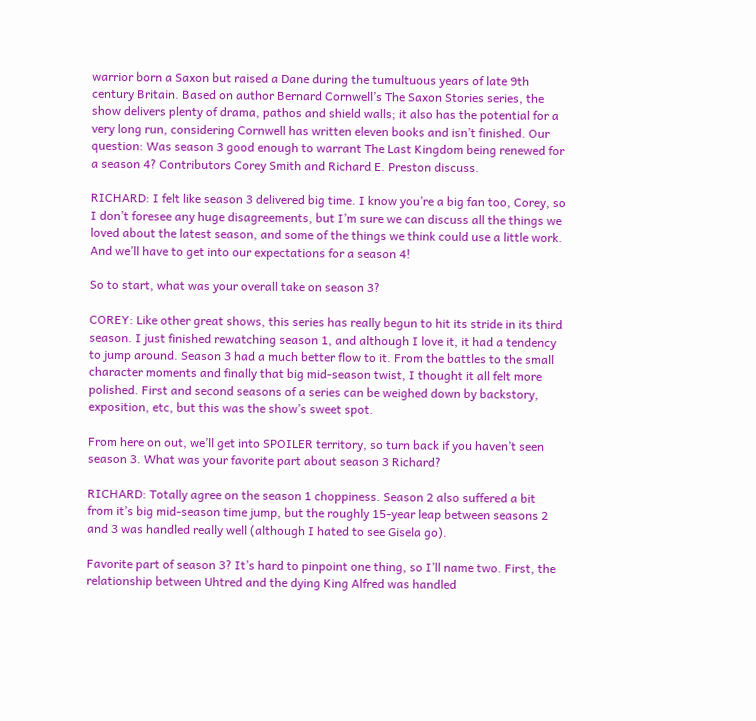warrior born a Saxon but raised a Dane during the tumultuous years of late 9th century Britain. Based on author Bernard Cornwell’s The Saxon Stories series, the show delivers plenty of drama, pathos and shield walls; it also has the potential for a very long run, considering Cornwell has written eleven books and isn’t finished. Our question: Was season 3 good enough to warrant The Last Kingdom being renewed for a season 4? Contributors Corey Smith and Richard E. Preston discuss.

RICHARD: I felt like season 3 delivered big time. I know you’re a big fan too, Corey, so I don’t foresee any huge disagreements, but I’m sure we can discuss all the things we loved about the latest season, and some of the things we think could use a little work. And we’ll have to get into our expectations for a season 4!

So to start, what was your overall take on season 3?

COREY: Like other great shows, this series has really begun to hit its stride in its third season. I just finished rewatching season 1, and although I love it, it had a tendency to jump around. Season 3 had a much better flow to it. From the battles to the small character moments and finally that big mid-season twist, I thought it all felt more polished. First and second seasons of a series can be weighed down by backstory, exposition, etc, but this was the show’s sweet spot.

From here on out, we’ll get into SPOILER territory, so turn back if you haven’t seen season 3. What was your favorite part about season 3 Richard?

RICHARD: Totally agree on the season 1 choppiness. Season 2 also suffered a bit from it’s big mid-season time jump, but the roughly 15-year leap between seasons 2 and 3 was handled really well (although I hated to see Gisela go).

Favorite part of season 3? It’s hard to pinpoint one thing, so I’ll name two. First, the relationship between Uhtred and the dying King Alfred was handled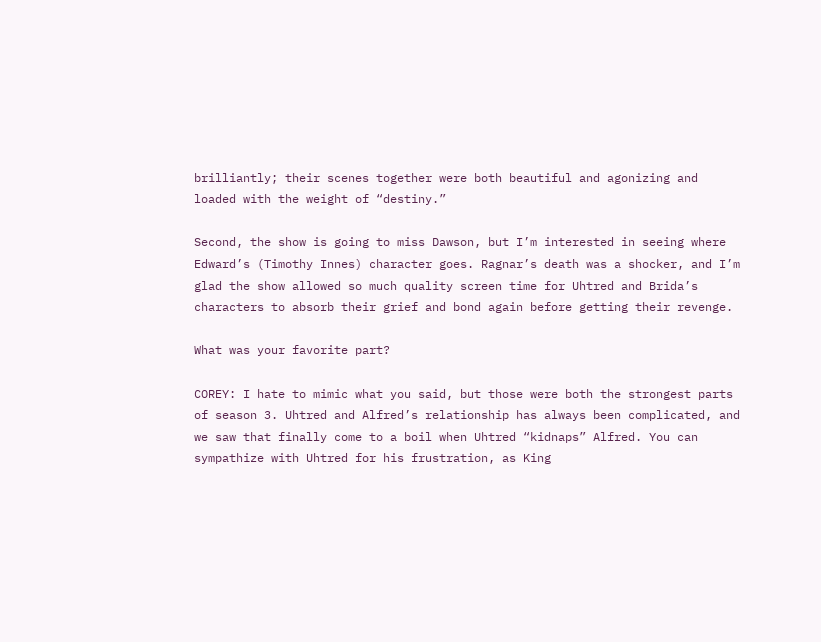brilliantly; their scenes together were both beautiful and agonizing and loaded with the weight of “destiny.”

Second, the show is going to miss Dawson, but I’m interested in seeing where Edward’s (Timothy Innes) character goes. Ragnar’s death was a shocker, and I’m glad the show allowed so much quality screen time for Uhtred and Brida’s characters to absorb their grief and bond again before getting their revenge.

What was your favorite part?

COREY: I hate to mimic what you said, but those were both the strongest parts of season 3. Uhtred and Alfred’s relationship has always been complicated, and we saw that finally come to a boil when Uhtred “kidnaps” Alfred. You can sympathize with Uhtred for his frustration, as King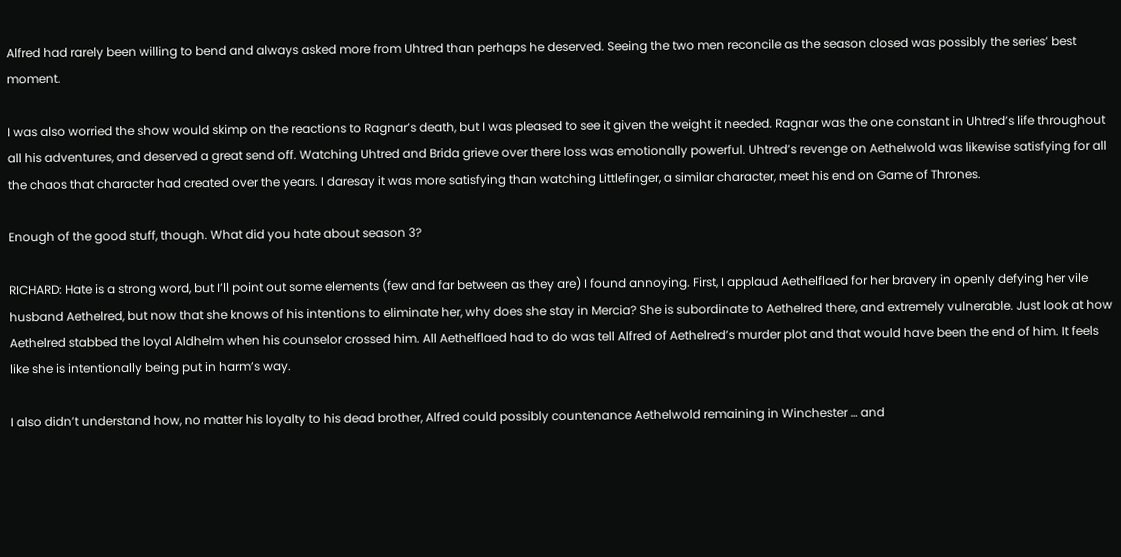Alfred had rarely been willing to bend and always asked more from Uhtred than perhaps he deserved. Seeing the two men reconcile as the season closed was possibly the series’ best moment.

I was also worried the show would skimp on the reactions to Ragnar’s death, but I was pleased to see it given the weight it needed. Ragnar was the one constant in Uhtred’s life throughout all his adventures, and deserved a great send off. Watching Uhtred and Brida grieve over there loss was emotionally powerful. Uhtred’s revenge on Aethelwold was likewise satisfying for all the chaos that character had created over the years. I daresay it was more satisfying than watching Littlefinger, a similar character, meet his end on Game of Thrones.

Enough of the good stuff, though. What did you hate about season 3?

RICHARD: Hate is a strong word, but I’ll point out some elements (few and far between as they are) I found annoying. First, I applaud Aethelflaed for her bravery in openly defying her vile husband Aethelred, but now that she knows of his intentions to eliminate her, why does she stay in Mercia? She is subordinate to Aethelred there, and extremely vulnerable. Just look at how Aethelred stabbed the loyal Aldhelm when his counselor crossed him. All Aethelflaed had to do was tell Alfred of Aethelred’s murder plot and that would have been the end of him. It feels like she is intentionally being put in harm’s way.

I also didn’t understand how, no matter his loyalty to his dead brother, Alfred could possibly countenance Aethelwold remaining in Winchester … and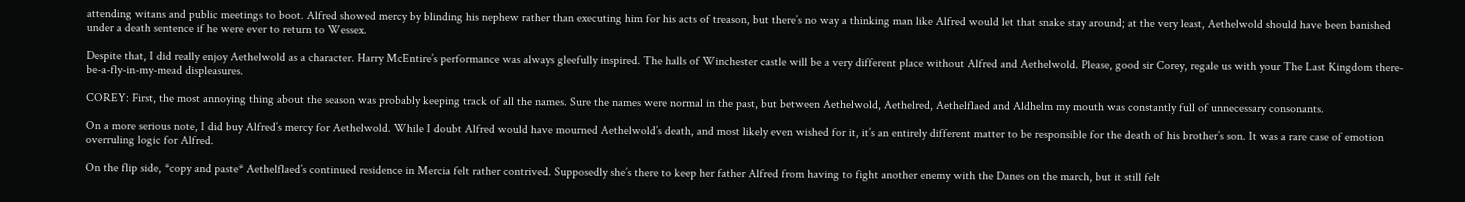attending witans and public meetings to boot. Alfred showed mercy by blinding his nephew rather than executing him for his acts of treason, but there’s no way a thinking man like Alfred would let that snake stay around; at the very least, Aethelwold should have been banished under a death sentence if he were ever to return to Wessex.

Despite that, I did really enjoy Aethelwold as a character. Harry McEntire’s performance was always gleefully inspired. The halls of Winchester castle will be a very different place without Alfred and Aethelwold. Please, good sir Corey, regale us with your The Last Kingdom there-be-a-fly-in-my-mead displeasures.

COREY: First, the most annoying thing about the season was probably keeping track of all the names. Sure the names were normal in the past, but between Aethelwold, Aethelred, Aethelflaed and Aldhelm my mouth was constantly full of unnecessary consonants.

On a more serious note, I did buy Alfred’s mercy for Aethelwold. While I doubt Alfred would have mourned Aethelwold’s death, and most likely even wished for it, it’s an entirely different matter to be responsible for the death of his brother’s son. It was a rare case of emotion overruling logic for Alfred.

On the flip side, *copy and paste* Aethelflaed’s continued residence in Mercia felt rather contrived. Supposedly she’s there to keep her father Alfred from having to fight another enemy with the Danes on the march, but it still felt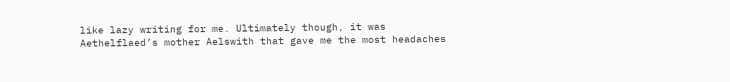like lazy writing for me. Ultimately though, it was Aethelflaed’s mother Aelswith that gave me the most headaches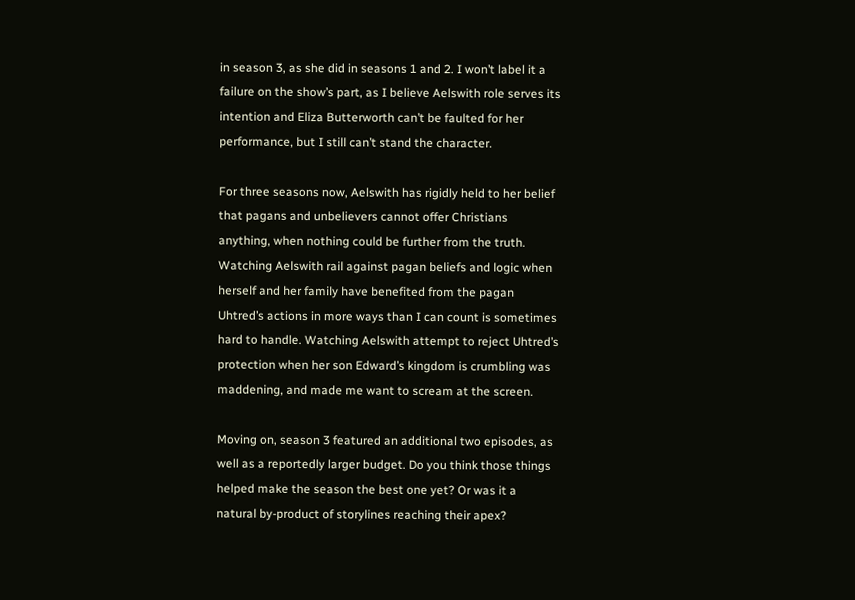in season 3, as she did in seasons 1 and 2. I won’t label it a failure on the show’s part, as I believe Aelswith role serves its intention and Eliza Butterworth can’t be faulted for her performance, but I still can’t stand the character.

For three seasons now, Aelswith has rigidly held to her belief that pagans and unbelievers cannot offer Christians anything, when nothing could be further from the truth. Watching Aelswith rail against pagan beliefs and logic when herself and her family have benefited from the pagan Uhtred’s actions in more ways than I can count is sometimes hard to handle. Watching Aelswith attempt to reject Uhtred’s protection when her son Edward’s kingdom is crumbling was maddening, and made me want to scream at the screen.

Moving on, season 3 featured an additional two episodes, as well as a reportedly larger budget. Do you think those things helped make the season the best one yet? Or was it a natural by-product of storylines reaching their apex?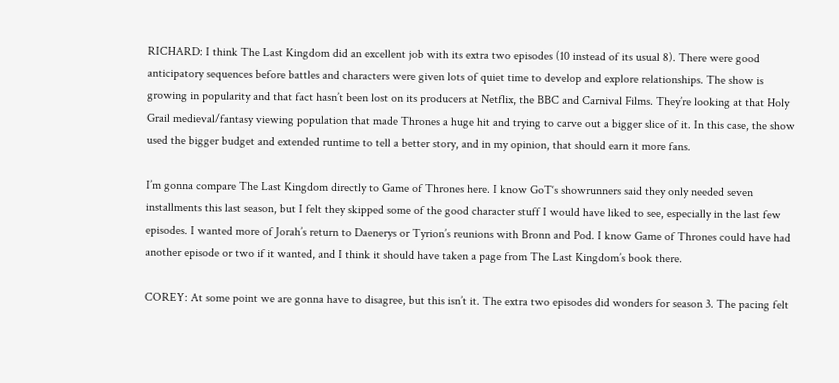RICHARD: I think The Last Kingdom did an excellent job with its extra two episodes (10 instead of its usual 8). There were good anticipatory sequences before battles and characters were given lots of quiet time to develop and explore relationships. The show is growing in popularity and that fact hasn’t been lost on its producers at Netflix, the BBC and Carnival Films. They’re looking at that Holy Grail medieval/fantasy viewing population that made Thrones a huge hit and trying to carve out a bigger slice of it. In this case, the show used the bigger budget and extended runtime to tell a better story, and in my opinion, that should earn it more fans.

I’m gonna compare The Last Kingdom directly to Game of Thrones here. I know GoT‘s showrunners said they only needed seven installments this last season, but I felt they skipped some of the good character stuff I would have liked to see, especially in the last few episodes. I wanted more of Jorah’s return to Daenerys or Tyrion’s reunions with Bronn and Pod. I know Game of Thrones could have had another episode or two if it wanted, and I think it should have taken a page from The Last Kingdom’s book there.

COREY: At some point we are gonna have to disagree, but this isn’t it. The extra two episodes did wonders for season 3. The pacing felt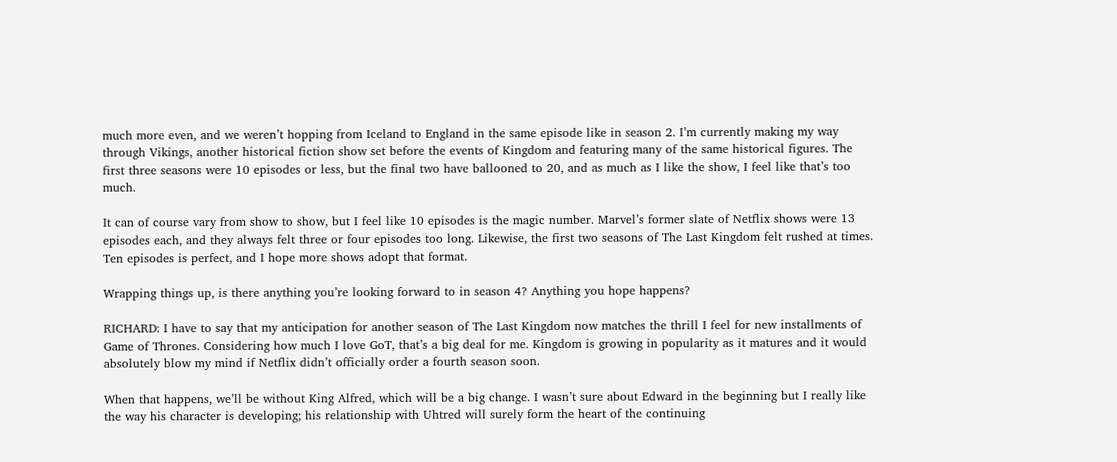much more even, and we weren’t hopping from Iceland to England in the same episode like in season 2. I’m currently making my way through Vikings, another historical fiction show set before the events of Kingdom and featuring many of the same historical figures. The first three seasons were 10 episodes or less, but the final two have ballooned to 20, and as much as I like the show, I feel like that’s too much.

It can of course vary from show to show, but I feel like 10 episodes is the magic number. Marvel’s former slate of Netflix shows were 13 episodes each, and they always felt three or four episodes too long. Likewise, the first two seasons of The Last Kingdom felt rushed at times. Ten episodes is perfect, and I hope more shows adopt that format.

Wrapping things up, is there anything you’re looking forward to in season 4? Anything you hope happens?

RICHARD: I have to say that my anticipation for another season of The Last Kingdom now matches the thrill I feel for new installments of Game of Thrones. Considering how much I love GoT, that’s a big deal for me. Kingdom is growing in popularity as it matures and it would absolutely blow my mind if Netflix didn’t officially order a fourth season soon.

When that happens, we’ll be without King Alfred, which will be a big change. I wasn’t sure about Edward in the beginning but I really like the way his character is developing; his relationship with Uhtred will surely form the heart of the continuing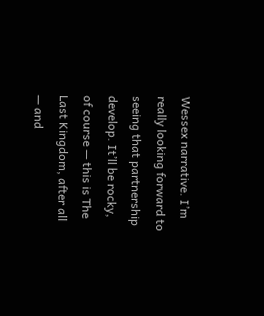Wessex narrative. I’m really looking forward to seeing that partnership develop. It’ll be rocky, of course — this is The Last Kingdom, after all — and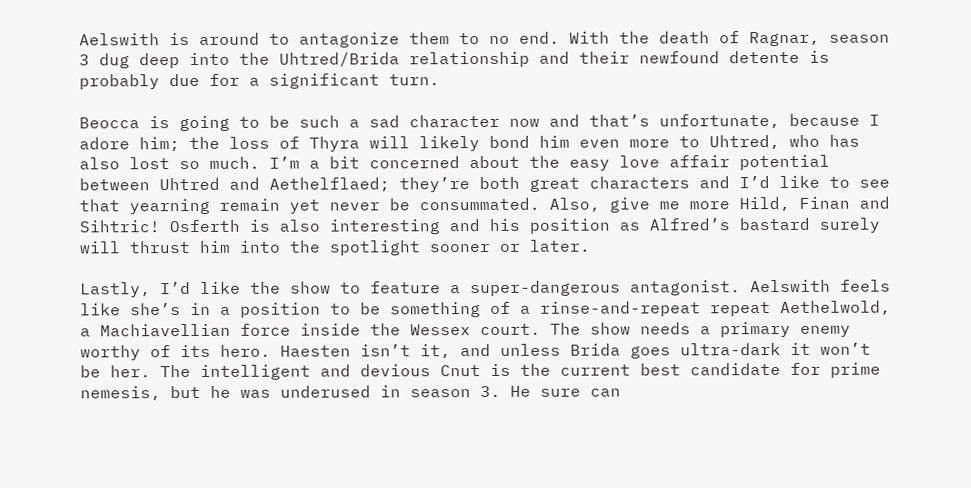Aelswith is around to antagonize them to no end. With the death of Ragnar, season 3 dug deep into the Uhtred/Brida relationship and their newfound detente is probably due for a significant turn.

Beocca is going to be such a sad character now and that’s unfortunate, because I adore him; the loss of Thyra will likely bond him even more to Uhtred, who has also lost so much. I’m a bit concerned about the easy love affair potential between Uhtred and Aethelflaed; they’re both great characters and I’d like to see that yearning remain yet never be consummated. Also, give me more Hild, Finan and Sihtric! Osferth is also interesting and his position as Alfred’s bastard surely will thrust him into the spotlight sooner or later.

Lastly, I’d like the show to feature a super-dangerous antagonist. Aelswith feels like she’s in a position to be something of a rinse-and-repeat repeat Aethelwold, a Machiavellian force inside the Wessex court. The show needs a primary enemy worthy of its hero. Haesten isn’t it, and unless Brida goes ultra-dark it won’t be her. The intelligent and devious Cnut is the current best candidate for prime nemesis, but he was underused in season 3. He sure can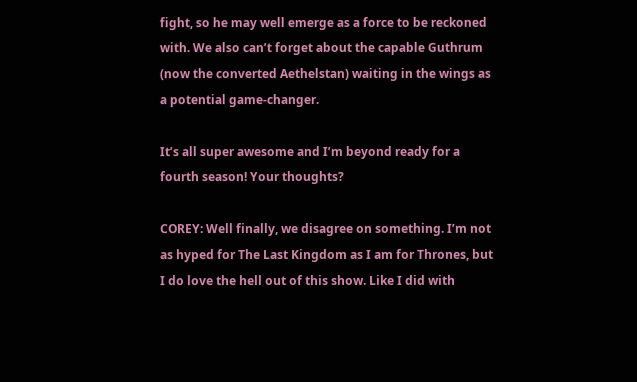fight, so he may well emerge as a force to be reckoned with. We also can’t forget about the capable Guthrum (now the converted Aethelstan) waiting in the wings as a potential game-changer.

It’s all super awesome and I’m beyond ready for a fourth season! Your thoughts?

COREY: Well finally, we disagree on something. I’m not as hyped for The Last Kingdom as I am for Thrones, but I do love the hell out of this show. Like I did with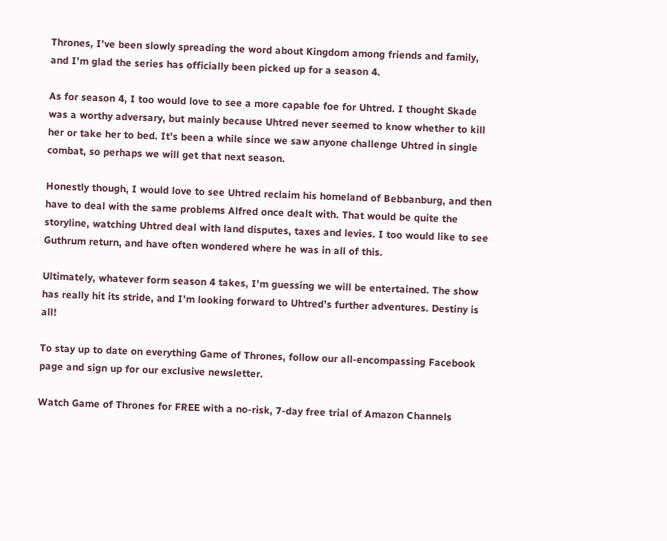Thrones, I’ve been slowly spreading the word about Kingdom among friends and family, and I’m glad the series has officially been picked up for a season 4.

As for season 4, I too would love to see a more capable foe for Uhtred. I thought Skade was a worthy adversary, but mainly because Uhtred never seemed to know whether to kill her or take her to bed. It’s been a while since we saw anyone challenge Uhtred in single combat, so perhaps we will get that next season.

Honestly though, I would love to see Uhtred reclaim his homeland of Bebbanburg, and then have to deal with the same problems Alfred once dealt with. That would be quite the storyline, watching Uhtred deal with land disputes, taxes and levies. I too would like to see Guthrum return, and have often wondered where he was in all of this.

Ultimately, whatever form season 4 takes, I’m guessing we will be entertained. The show has really hit its stride, and I’m looking forward to Uhtred’s further adventures. Destiny is all!

To stay up to date on everything Game of Thrones, follow our all-encompassing Facebook page and sign up for our exclusive newsletter.

Watch Game of Thrones for FREE with a no-risk, 7-day free trial of Amazon Channels